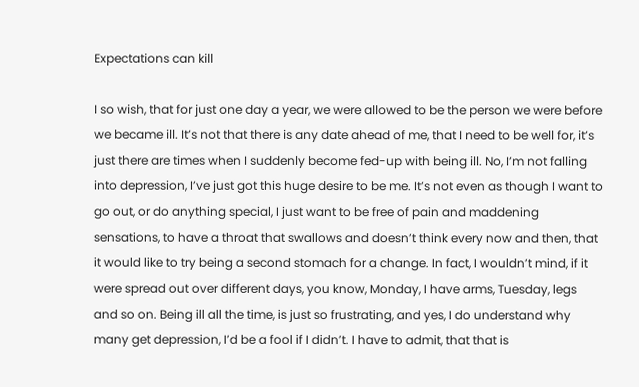Expectations can kill

I so wish, that for just one day a year, we were allowed to be the person we were before we became ill. It’s not that there is any date ahead of me, that I need to be well for, it’s just there are times when I suddenly become fed-up with being ill. No, I’m not falling into depression, I’ve just got this huge desire to be me. It’s not even as though I want to go out, or do anything special, I just want to be free of pain and maddening sensations, to have a throat that swallows and doesn’t think every now and then, that it would like to try being a second stomach for a change. In fact, I wouldn’t mind, if it were spread out over different days, you know, Monday, I have arms, Tuesday, legs and so on. Being ill all the time, is just so frustrating, and yes, I do understand why many get depression, I’d be a fool if I didn’t. I have to admit, that that is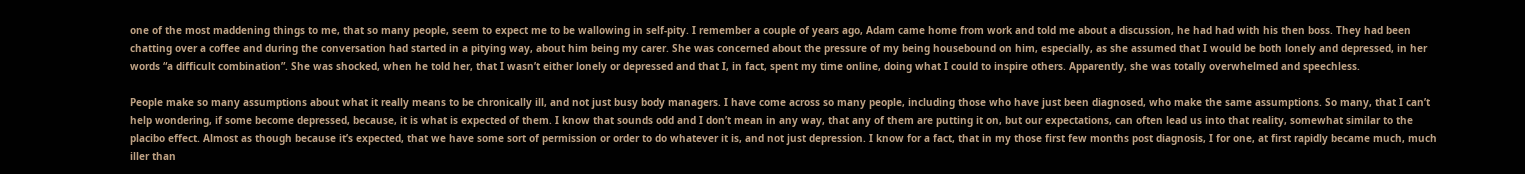one of the most maddening things to me, that so many people, seem to expect me to be wallowing in self-pity. I remember a couple of years ago, Adam came home from work and told me about a discussion, he had had with his then boss. They had been chatting over a coffee and during the conversation had started in a pitying way, about him being my carer. She was concerned about the pressure of my being housebound on him, especially, as she assumed that I would be both lonely and depressed, in her words “a difficult combination”. She was shocked, when he told her, that I wasn’t either lonely or depressed and that I, in fact, spent my time online, doing what I could to inspire others. Apparently, she was totally overwhelmed and speechless.

People make so many assumptions about what it really means to be chronically ill, and not just busy body managers. I have come across so many people, including those who have just been diagnosed, who make the same assumptions. So many, that I can’t help wondering, if some become depressed, because, it is what is expected of them. I know that sounds odd and I don’t mean in any way, that any of them are putting it on, but our expectations, can often lead us into that reality, somewhat similar to the placibo effect. Almost as though because it’s expected, that we have some sort of permission or order to do whatever it is, and not just depression. I know for a fact, that in my those first few months post diagnosis, I for one, at first rapidly became much, much iller than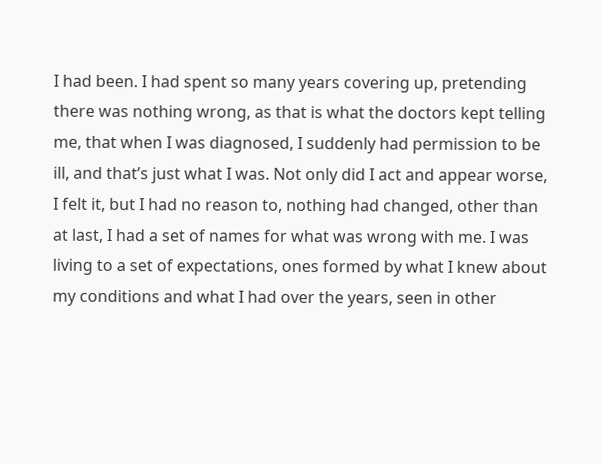I had been. I had spent so many years covering up, pretending there was nothing wrong, as that is what the doctors kept telling me, that when I was diagnosed, I suddenly had permission to be ill, and that’s just what I was. Not only did I act and appear worse, I felt it, but I had no reason to, nothing had changed, other than at last, I had a set of names for what was wrong with me. I was living to a set of expectations, ones formed by what I knew about my conditions and what I had over the years, seen in other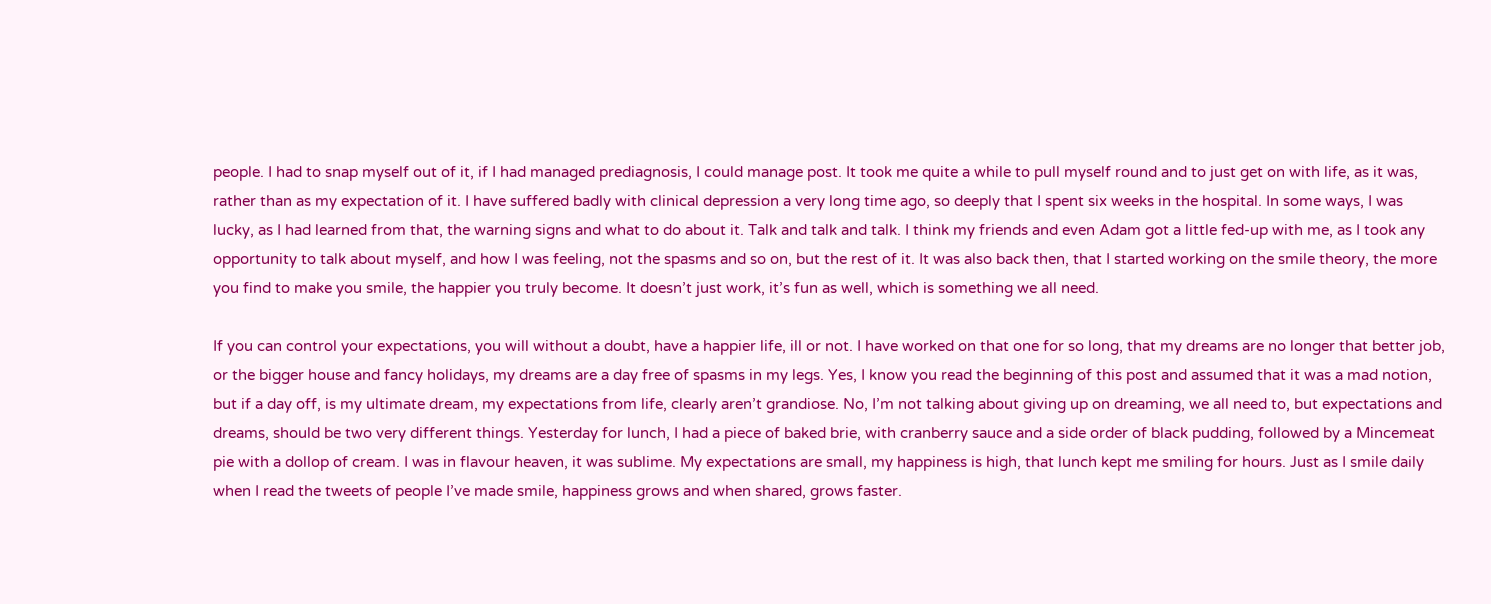people. I had to snap myself out of it, if I had managed prediagnosis, I could manage post. It took me quite a while to pull myself round and to just get on with life, as it was, rather than as my expectation of it. I have suffered badly with clinical depression a very long time ago, so deeply that I spent six weeks in the hospital. In some ways, I was lucky, as I had learned from that, the warning signs and what to do about it. Talk and talk and talk. I think my friends and even Adam got a little fed-up with me, as I took any opportunity to talk about myself, and how I was feeling, not the spasms and so on, but the rest of it. It was also back then, that I started working on the smile theory, the more you find to make you smile, the happier you truly become. It doesn’t just work, it’s fun as well, which is something we all need.

If you can control your expectations, you will without a doubt, have a happier life, ill or not. I have worked on that one for so long, that my dreams are no longer that better job, or the bigger house and fancy holidays, my dreams are a day free of spasms in my legs. Yes, I know you read the beginning of this post and assumed that it was a mad notion, but if a day off, is my ultimate dream, my expectations from life, clearly aren’t grandiose. No, I’m not talking about giving up on dreaming, we all need to, but expectations and dreams, should be two very different things. Yesterday for lunch, I had a piece of baked brie, with cranberry sauce and a side order of black pudding, followed by a Mincemeat pie with a dollop of cream. I was in flavour heaven, it was sublime. My expectations are small, my happiness is high, that lunch kept me smiling for hours. Just as I smile daily when I read the tweets of people I’ve made smile, happiness grows and when shared, grows faster.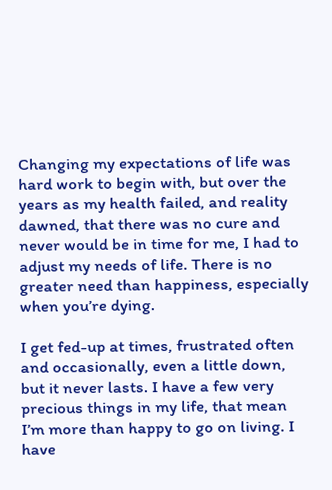Changing my expectations of life was hard work to begin with, but over the years as my health failed, and reality dawned, that there was no cure and never would be in time for me, I had to adjust my needs of life. There is no greater need than happiness, especially when you’re dying.

I get fed-up at times, frustrated often and occasionally, even a little down, but it never lasts. I have a few very precious things in my life, that mean I’m more than happy to go on living. I have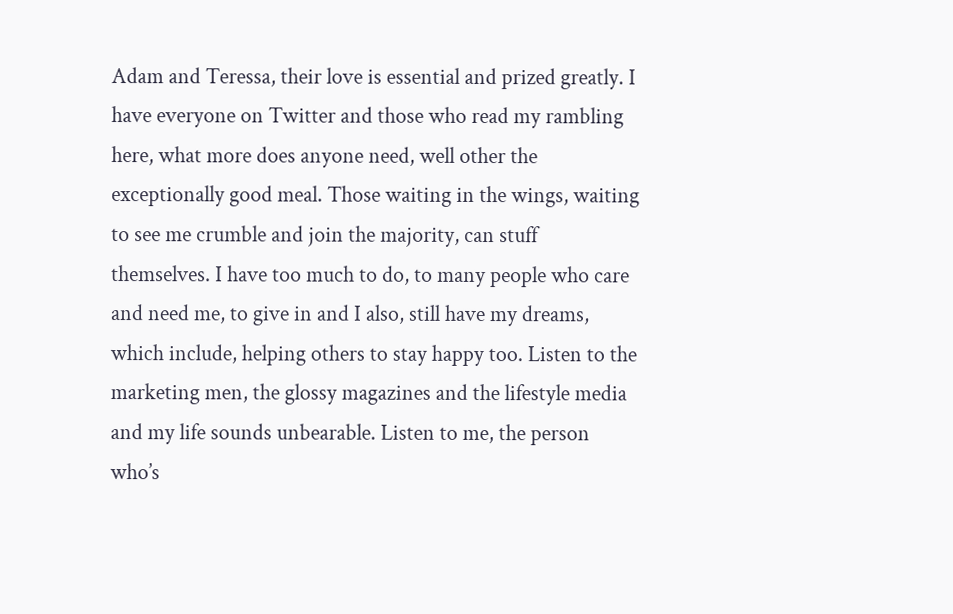Adam and Teressa, their love is essential and prized greatly. I have everyone on Twitter and those who read my rambling here, what more does anyone need, well other the exceptionally good meal. Those waiting in the wings, waiting to see me crumble and join the majority, can stuff themselves. I have too much to do, to many people who care and need me, to give in and I also, still have my dreams, which include, helping others to stay happy too. Listen to the marketing men, the glossy magazines and the lifestyle media and my life sounds unbearable. Listen to me, the person who’s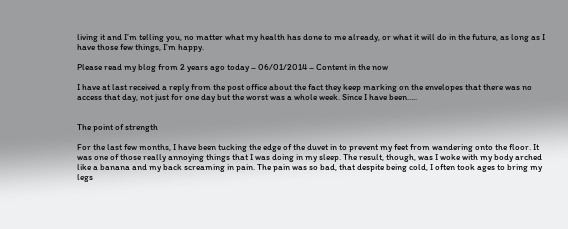living it and I’m telling you, no matter what my health has done to me already, or what it will do in the future, as long as I have those few things, I’m happy.

Please read my blog from 2 years ago today – 06/01/2014 – Content in the now

I have at last received a reply from the post office about the fact they keep marking on the envelopes that there was no access that day, not just for one day but the worst was a whole week. Since I have been…..


The point of strength

For the last few months, I have been tucking the edge of the duvet in to prevent my feet from wandering onto the floor. It was one of those really annoying things that I was doing in my sleep. The result, though, was I woke with my body arched like a banana and my back screaming in pain. The pain was so bad, that despite being cold, I often took ages to bring my legs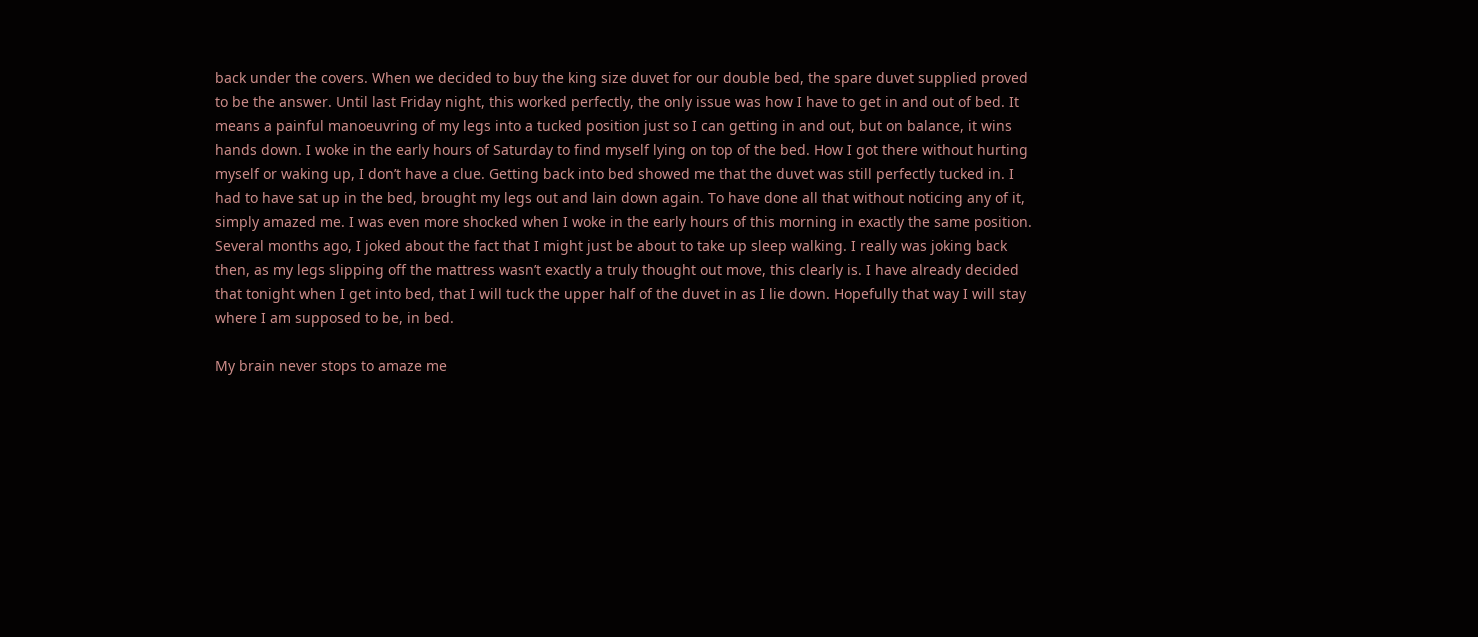back under the covers. When we decided to buy the king size duvet for our double bed, the spare duvet supplied proved to be the answer. Until last Friday night, this worked perfectly, the only issue was how I have to get in and out of bed. It means a painful manoeuvring of my legs into a tucked position just so I can getting in and out, but on balance, it wins hands down. I woke in the early hours of Saturday to find myself lying on top of the bed. How I got there without hurting myself or waking up, I don’t have a clue. Getting back into bed showed me that the duvet was still perfectly tucked in. I had to have sat up in the bed, brought my legs out and lain down again. To have done all that without noticing any of it, simply amazed me. I was even more shocked when I woke in the early hours of this morning in exactly the same position. Several months ago, I joked about the fact that I might just be about to take up sleep walking. I really was joking back then, as my legs slipping off the mattress wasn’t exactly a truly thought out move, this clearly is. I have already decided that tonight when I get into bed, that I will tuck the upper half of the duvet in as I lie down. Hopefully that way I will stay where I am supposed to be, in bed.

My brain never stops to amaze me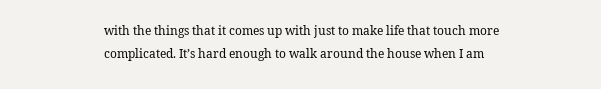with the things that it comes up with just to make life that touch more complicated. It’s hard enough to walk around the house when I am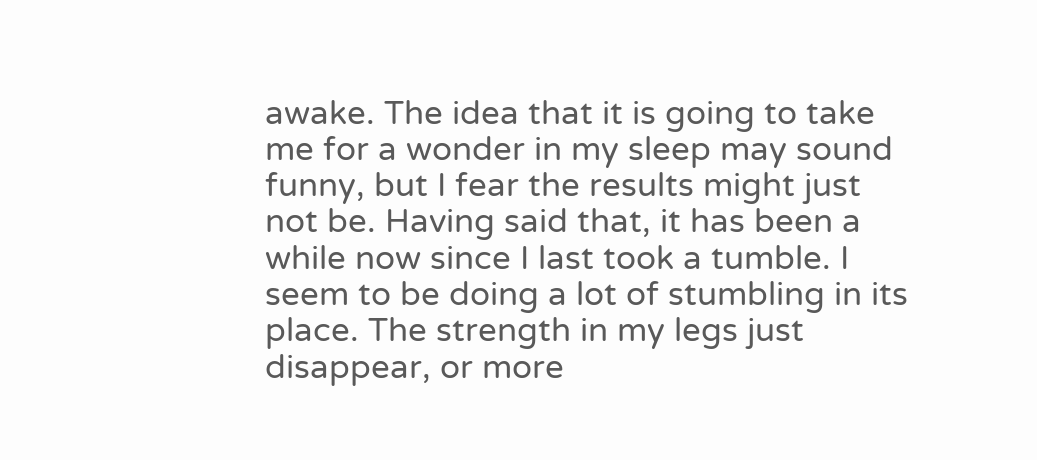awake. The idea that it is going to take me for a wonder in my sleep may sound funny, but I fear the results might just not be. Having said that, it has been a while now since I last took a tumble. I seem to be doing a lot of stumbling in its place. The strength in my legs just disappear, or more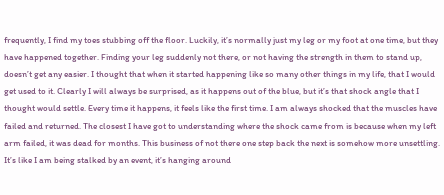frequently, I find my toes stubbing off the floor. Luckily, it’s normally just my leg or my foot at one time, but they have happened together. Finding your leg suddenly not there, or not having the strength in them to stand up, doesn’t get any easier. I thought that when it started happening like so many other things in my life, that I would get used to it. Clearly I will always be surprised, as it happens out of the blue, but it’s that shock angle that I thought would settle. Every time it happens, it feels like the first time. I am always shocked that the muscles have failed and returned. The closest I have got to understanding where the shock came from is because when my left arm failed, it was dead for months. This business of not there one step back the next is somehow more unsettling. It’s like I am being stalked by an event, it’s hanging around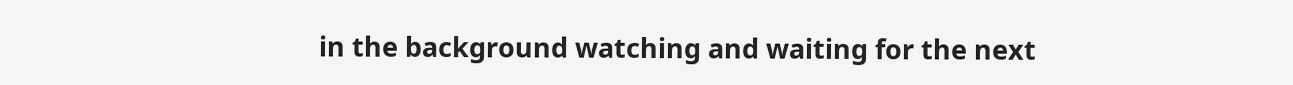in the background watching and waiting for the next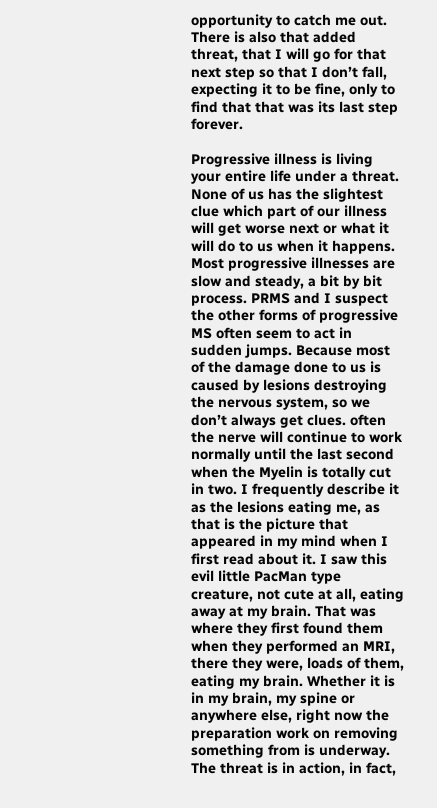opportunity to catch me out. There is also that added threat, that I will go for that next step so that I don’t fall, expecting it to be fine, only to find that that was its last step forever.

Progressive illness is living your entire life under a threat. None of us has the slightest clue which part of our illness will get worse next or what it will do to us when it happens. Most progressive illnesses are slow and steady, a bit by bit process. PRMS and I suspect the other forms of progressive MS often seem to act in sudden jumps. Because most of the damage done to us is caused by lesions destroying the nervous system, so we don’t always get clues. often the nerve will continue to work normally until the last second when the Myelin is totally cut in two. I frequently describe it as the lesions eating me, as that is the picture that appeared in my mind when I first read about it. I saw this evil little PacMan type creature, not cute at all, eating away at my brain. That was where they first found them when they performed an MRI, there they were, loads of them, eating my brain. Whether it is in my brain, my spine or anywhere else, right now the preparation work on removing something from is underway. The threat is in action, in fact,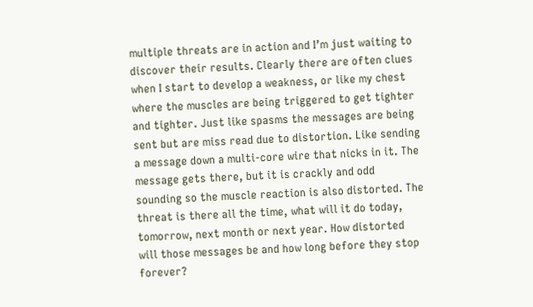multiple threats are in action and I’m just waiting to discover their results. Clearly there are often clues when I start to develop a weakness, or like my chest where the muscles are being triggered to get tighter and tighter. Just like spasms the messages are being sent but are miss read due to distortion. Like sending a message down a multi-core wire that nicks in it. The message gets there, but it is crackly and odd sounding so the muscle reaction is also distorted. The threat is there all the time, what will it do today, tomorrow, next month or next year. How distorted will those messages be and how long before they stop forever?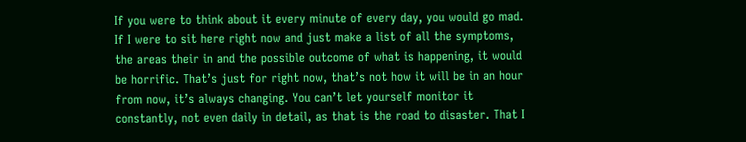If you were to think about it every minute of every day, you would go mad. If I were to sit here right now and just make a list of all the symptoms, the areas their in and the possible outcome of what is happening, it would be horrific. That’s just for right now, that’s not how it will be in an hour from now, it’s always changing. You can’t let yourself monitor it constantly, not even daily in detail, as that is the road to disaster. That I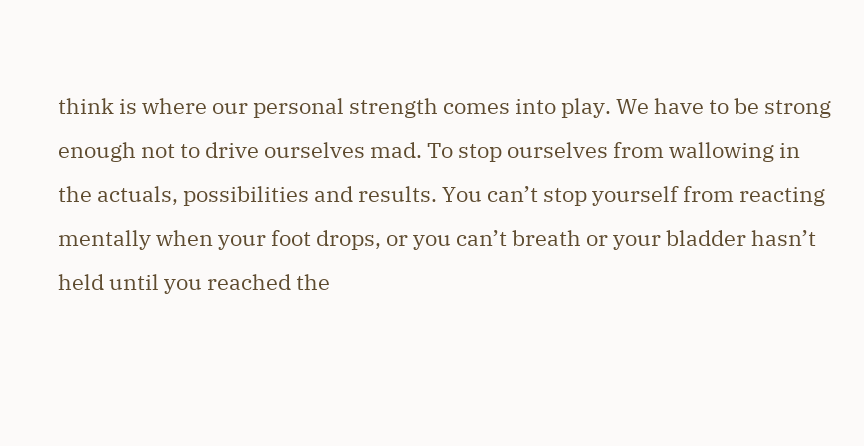think is where our personal strength comes into play. We have to be strong enough not to drive ourselves mad. To stop ourselves from wallowing in the actuals, possibilities and results. You can’t stop yourself from reacting mentally when your foot drops, or you can’t breath or your bladder hasn’t held until you reached the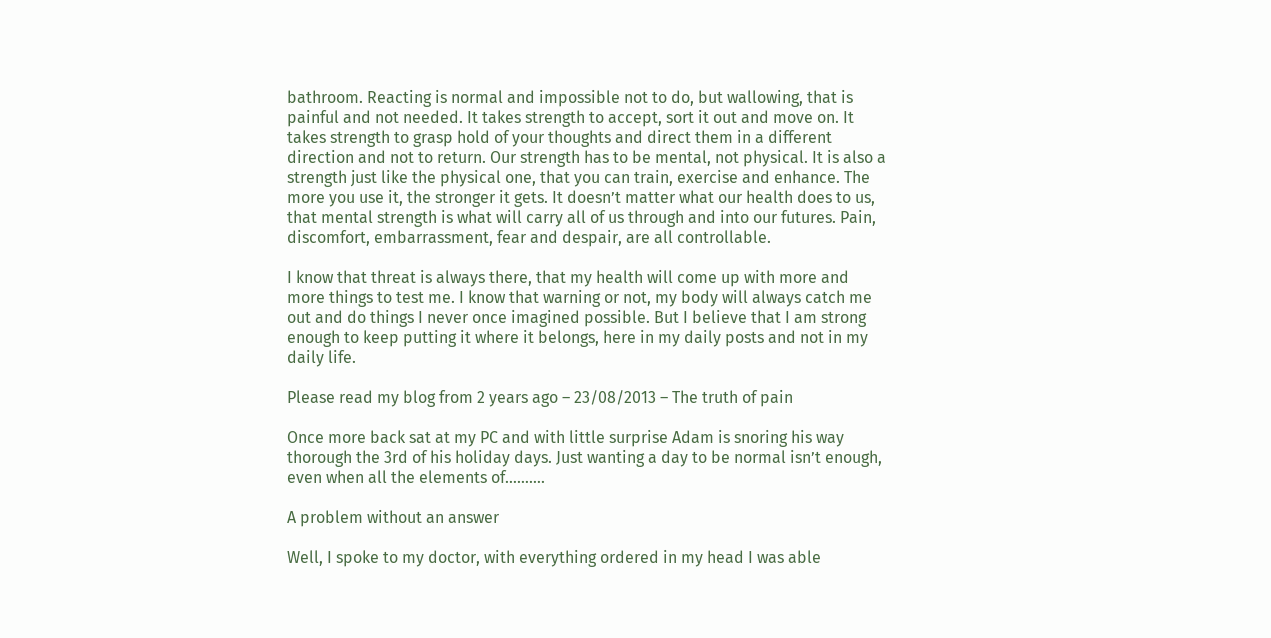bathroom. Reacting is normal and impossible not to do, but wallowing, that is painful and not needed. It takes strength to accept, sort it out and move on. It takes strength to grasp hold of your thoughts and direct them in a different direction and not to return. Our strength has to be mental, not physical. It is also a strength just like the physical one, that you can train, exercise and enhance. The more you use it, the stronger it gets. It doesn’t matter what our health does to us, that mental strength is what will carry all of us through and into our futures. Pain, discomfort, embarrassment, fear and despair, are all controllable.

I know that threat is always there, that my health will come up with more and more things to test me. I know that warning or not, my body will always catch me out and do things I never once imagined possible. But I believe that I am strong enough to keep putting it where it belongs, here in my daily posts and not in my daily life.

Please read my blog from 2 years ago – 23/08/2013 – The truth of pain

Once more back sat at my PC and with little surprise Adam is snoring his way thorough the 3rd of his holiday days. Just wanting a day to be normal isn’t enough, even when all the elements of……….

A problem without an answer

Well, I spoke to my doctor, with everything ordered in my head I was able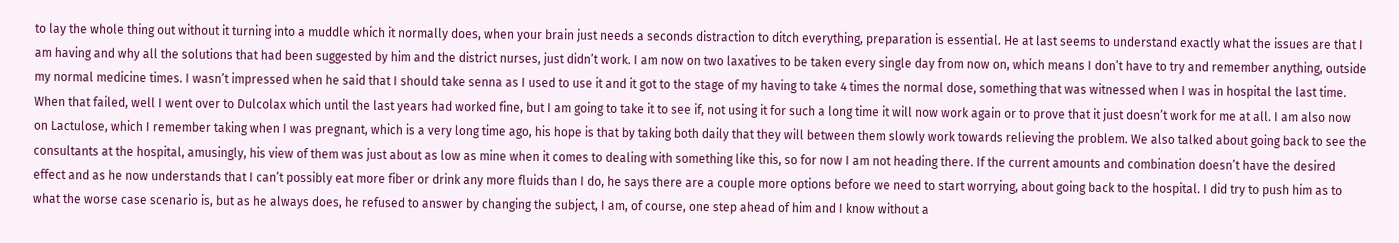to lay the whole thing out without it turning into a muddle which it normally does, when your brain just needs a seconds distraction to ditch everything, preparation is essential. He at last seems to understand exactly what the issues are that I am having and why all the solutions that had been suggested by him and the district nurses, just didn’t work. I am now on two laxatives to be taken every single day from now on, which means I don’t have to try and remember anything, outside my normal medicine times. I wasn’t impressed when he said that I should take senna as I used to use it and it got to the stage of my having to take 4 times the normal dose, something that was witnessed when I was in hospital the last time. When that failed, well I went over to Dulcolax which until the last years had worked fine, but I am going to take it to see if, not using it for such a long time it will now work again or to prove that it just doesn’t work for me at all. I am also now on Lactulose, which I remember taking when I was pregnant, which is a very long time ago, his hope is that by taking both daily that they will between them slowly work towards relieving the problem. We also talked about going back to see the consultants at the hospital, amusingly, his view of them was just about as low as mine when it comes to dealing with something like this, so for now I am not heading there. If the current amounts and combination doesn’t have the desired effect and as he now understands that I can’t possibly eat more fiber or drink any more fluids than I do, he says there are a couple more options before we need to start worrying, about going back to the hospital. I did try to push him as to what the worse case scenario is, but as he always does, he refused to answer by changing the subject, I am, of course, one step ahead of him and I know without a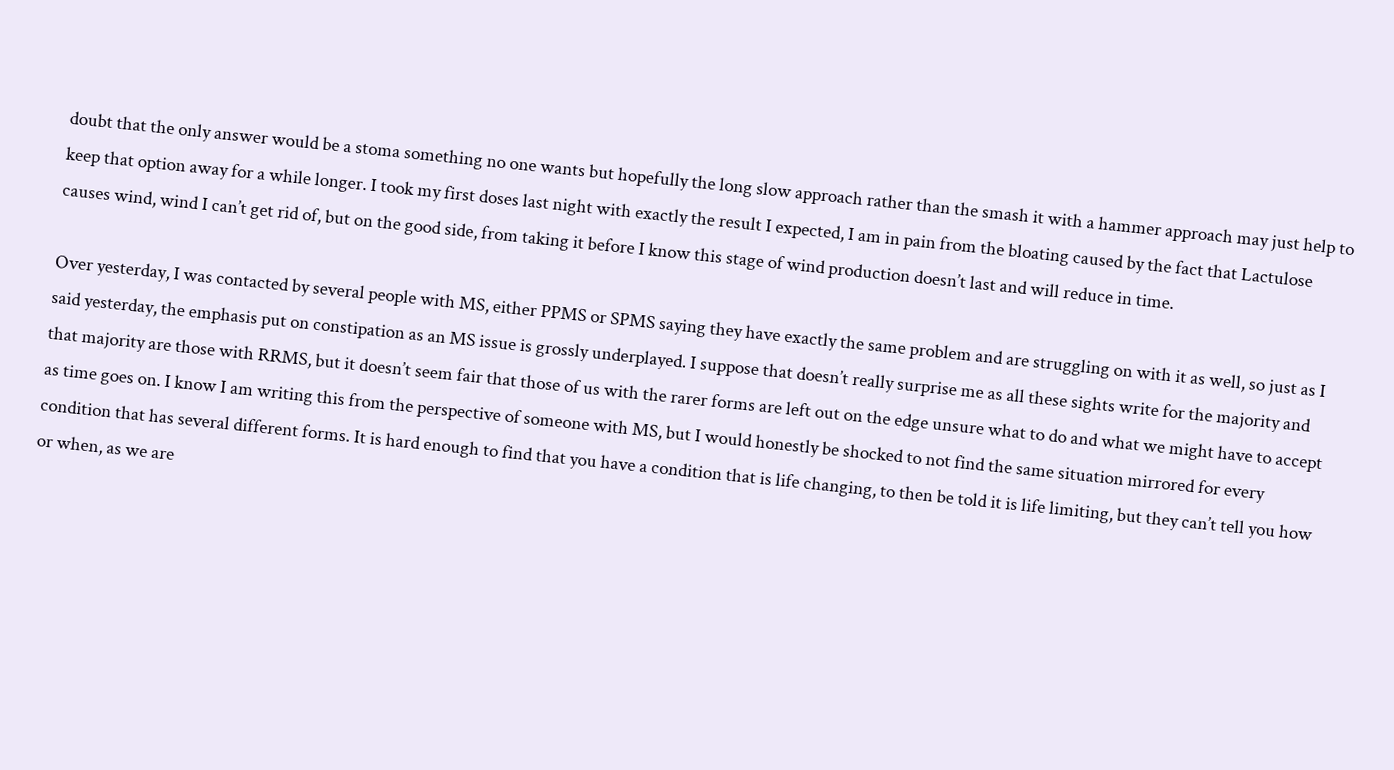doubt that the only answer would be a stoma something no one wants but hopefully the long slow approach rather than the smash it with a hammer approach may just help to keep that option away for a while longer. I took my first doses last night with exactly the result I expected, I am in pain from the bloating caused by the fact that Lactulose causes wind, wind I can’t get rid of, but on the good side, from taking it before I know this stage of wind production doesn’t last and will reduce in time.

Over yesterday, I was contacted by several people with MS, either PPMS or SPMS saying they have exactly the same problem and are struggling on with it as well, so just as I said yesterday, the emphasis put on constipation as an MS issue is grossly underplayed. I suppose that doesn’t really surprise me as all these sights write for the majority and that majority are those with RRMS, but it doesn’t seem fair that those of us with the rarer forms are left out on the edge unsure what to do and what we might have to accept as time goes on. I know I am writing this from the perspective of someone with MS, but I would honestly be shocked to not find the same situation mirrored for every condition that has several different forms. It is hard enough to find that you have a condition that is life changing, to then be told it is life limiting, but they can’t tell you how or when, as we are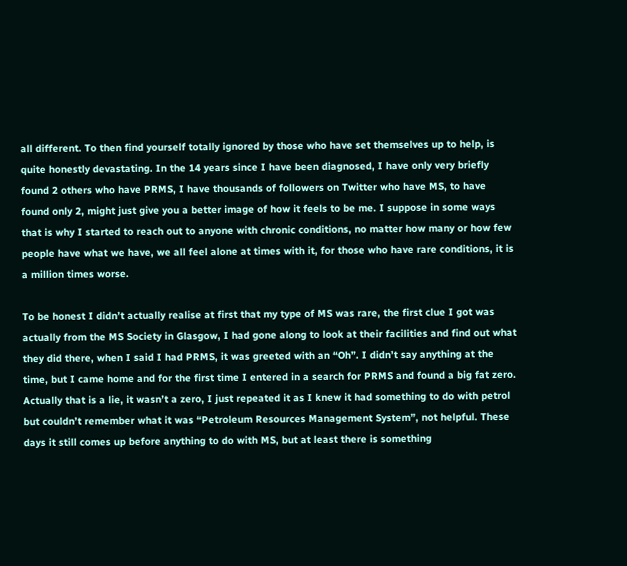all different. To then find yourself totally ignored by those who have set themselves up to help, is quite honestly devastating. In the 14 years since I have been diagnosed, I have only very briefly found 2 others who have PRMS, I have thousands of followers on Twitter who have MS, to have found only 2, might just give you a better image of how it feels to be me. I suppose in some ways that is why I started to reach out to anyone with chronic conditions, no matter how many or how few people have what we have, we all feel alone at times with it, for those who have rare conditions, it is a million times worse.

To be honest I didn’t actually realise at first that my type of MS was rare, the first clue I got was actually from the MS Society in Glasgow, I had gone along to look at their facilities and find out what they did there, when I said I had PRMS, it was greeted with an “Oh”. I didn’t say anything at the time, but I came home and for the first time I entered in a search for PRMS and found a big fat zero. Actually that is a lie, it wasn’t a zero, I just repeated it as I knew it had something to do with petrol but couldn’t remember what it was “Petroleum Resources Management System”, not helpful. These days it still comes up before anything to do with MS, but at least there is something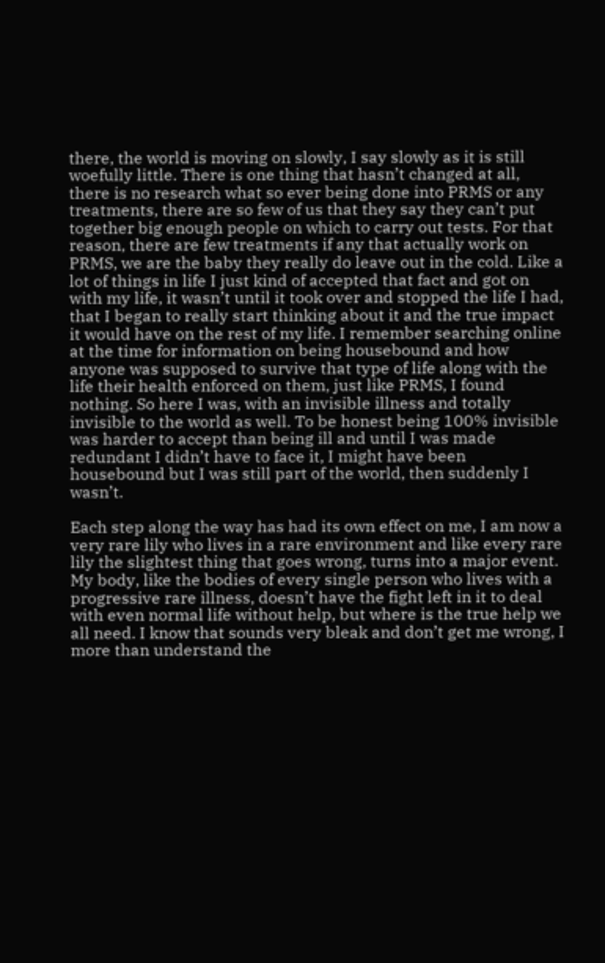there, the world is moving on slowly, I say slowly as it is still woefully little. There is one thing that hasn’t changed at all, there is no research what so ever being done into PRMS or any treatments, there are so few of us that they say they can’t put together big enough people on which to carry out tests. For that reason, there are few treatments if any that actually work on PRMS, we are the baby they really do leave out in the cold. Like a lot of things in life I just kind of accepted that fact and got on with my life, it wasn’t until it took over and stopped the life I had, that I began to really start thinking about it and the true impact it would have on the rest of my life. I remember searching online at the time for information on being housebound and how anyone was supposed to survive that type of life along with the life their health enforced on them, just like PRMS, I found nothing. So here I was, with an invisible illness and totally invisible to the world as well. To be honest being 100% invisible was harder to accept than being ill and until I was made redundant I didn’t have to face it, I might have been housebound but I was still part of the world, then suddenly I wasn’t.

Each step along the way has had its own effect on me, I am now a very rare lily who lives in a rare environment and like every rare lily the slightest thing that goes wrong, turns into a major event. My body, like the bodies of every single person who lives with a progressive rare illness, doesn’t have the fight left in it to deal with even normal life without help, but where is the true help we all need. I know that sounds very bleak and don’t get me wrong, I more than understand the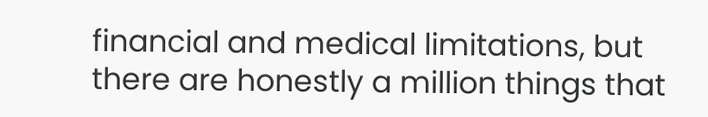financial and medical limitations, but there are honestly a million things that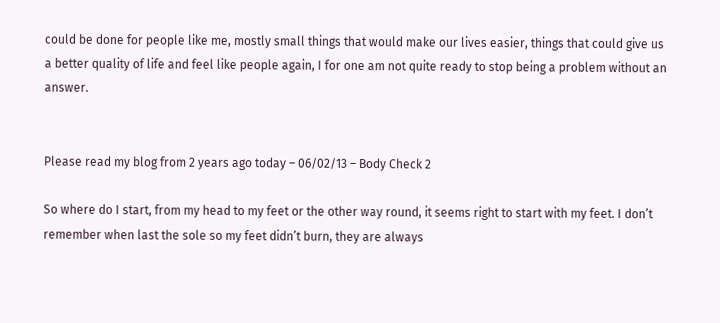could be done for people like me, mostly small things that would make our lives easier, things that could give us a better quality of life and feel like people again, I for one am not quite ready to stop being a problem without an answer.


Please read my blog from 2 years ago today – 06/02/13 – Body Check 2

So where do I start, from my head to my feet or the other way round, it seems right to start with my feet. I don’t remember when last the sole so my feet didn’t burn, they are always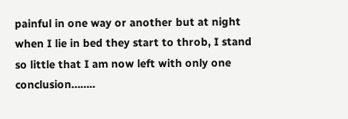painful in one way or another but at night when I lie in bed they start to throb, I stand so little that I am now left with only one conclusion……..